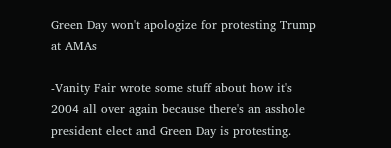Green Day won't apologize for protesting Trump at AMAs

-Vanity Fair wrote some stuff about how it's 2004 all over again because there's an asshole president elect and Green Day is protesting.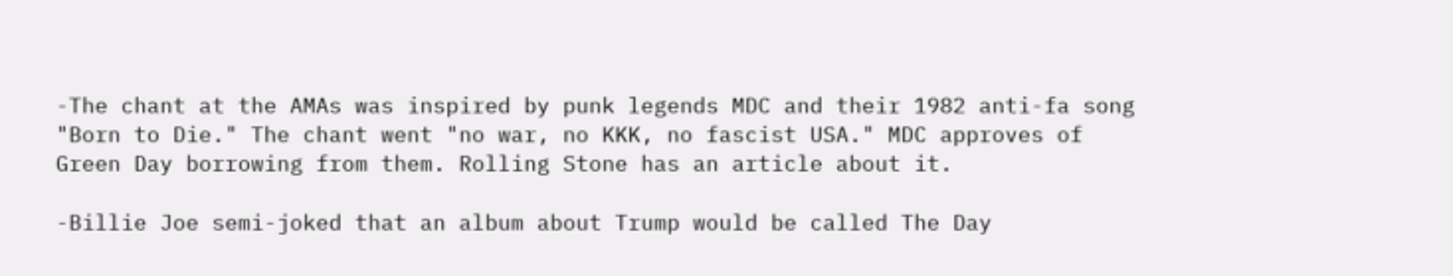-The chant at the AMAs was inspired by punk legends MDC and their 1982 anti-fa song "Born to Die." The chant went "no war, no KKK, no fascist USA." MDC approves of Green Day borrowing from them. Rolling Stone has an article about it.

-Billie Joe semi-joked that an album about Trump would be called The Day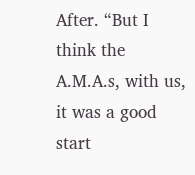After. “But I think the A.M.A.s, with us, it was a good start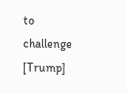to challenge [Trump]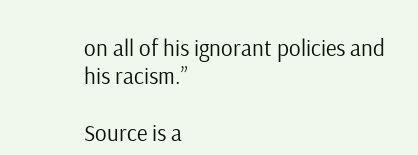on all of his ignorant policies and his racism.”

Source is a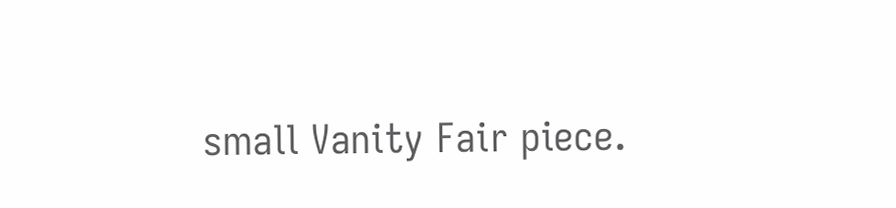small Vanity Fair piece.